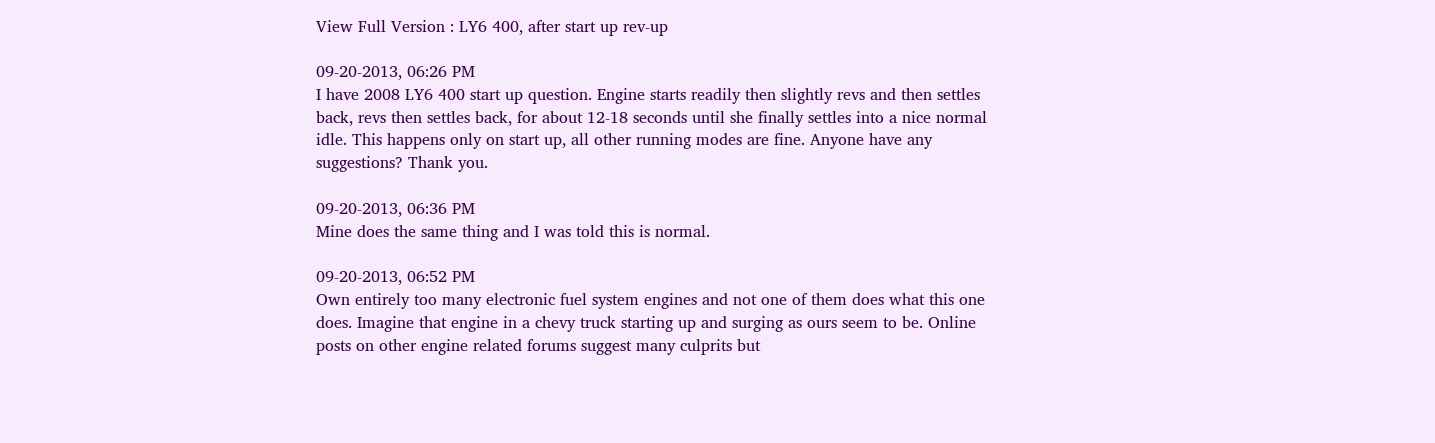View Full Version : LY6 400, after start up rev-up

09-20-2013, 06:26 PM
I have 2008 LY6 400 start up question. Engine starts readily then slightly revs and then settles back, revs then settles back, for about 12-18 seconds until she finally settles into a nice normal idle. This happens only on start up, all other running modes are fine. Anyone have any suggestions? Thank you.

09-20-2013, 06:36 PM
Mine does the same thing and I was told this is normal.

09-20-2013, 06:52 PM
Own entirely too many electronic fuel system engines and not one of them does what this one does. Imagine that engine in a chevy truck starting up and surging as ours seem to be. Online posts on other engine related forums suggest many culprits but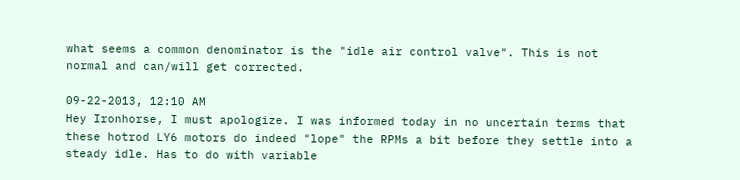what seems a common denominator is the "idle air control valve". This is not normal and can/will get corrected.

09-22-2013, 12:10 AM
Hey Ironhorse, I must apologize. I was informed today in no uncertain terms that these hotrod LY6 motors do indeed "lope" the RPMs a bit before they settle into a steady idle. Has to do with variable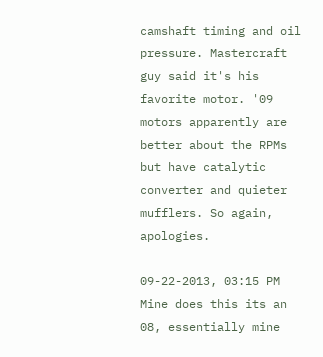camshaft timing and oil pressure. Mastercraft guy said it's his favorite motor. '09 motors apparently are better about the RPMs but have catalytic converter and quieter mufflers. So again, apologies.

09-22-2013, 03:15 PM
Mine does this its an 08, essentially mine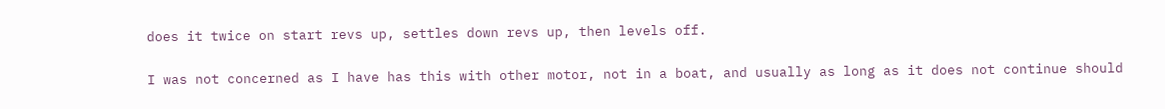does it twice on start revs up, settles down revs up, then levels off.

I was not concerned as I have has this with other motor, not in a boat, and usually as long as it does not continue should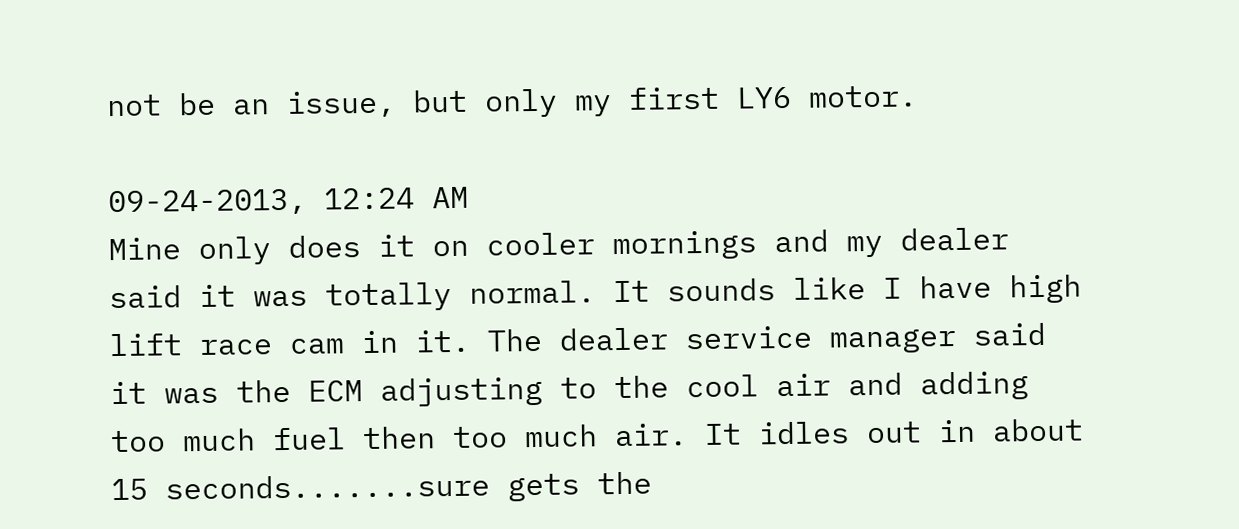not be an issue, but only my first LY6 motor.

09-24-2013, 12:24 AM
Mine only does it on cooler mornings and my dealer said it was totally normal. It sounds like I have high lift race cam in it. The dealer service manager said it was the ECM adjusting to the cool air and adding too much fuel then too much air. It idles out in about 15 seconds.......sure gets the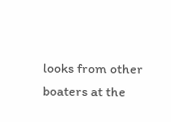looks from other boaters at the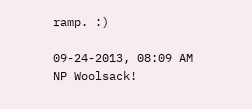ramp. :)

09-24-2013, 08:09 AM
NP Woolsack!